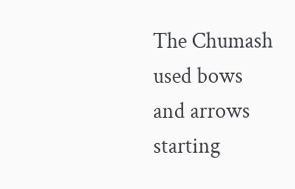The Chumash used bows and arrows starting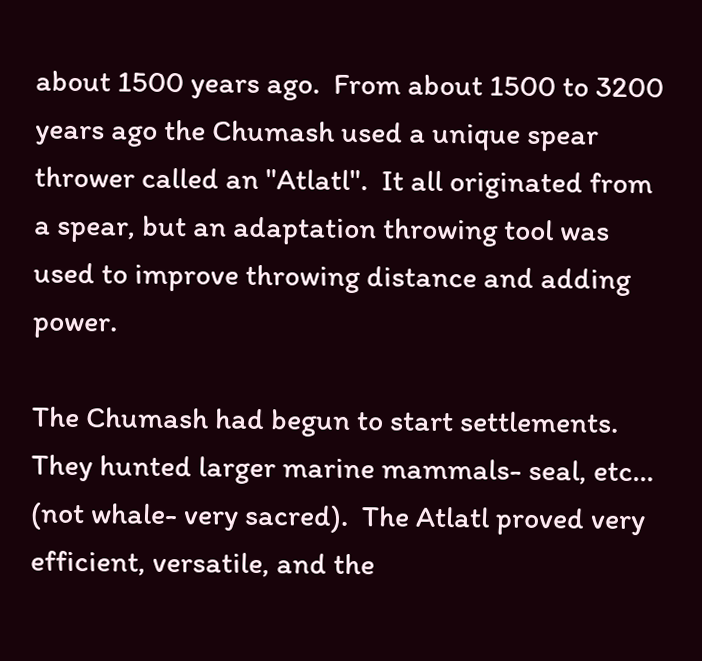about 1500 years ago.  From about 1500 to 3200 years ago the Chumash used a unique spear thrower called an "Atlatl".  It all originated from a spear, but an adaptation throwing tool was used to improve throwing distance and adding power.

The Chumash had begun to start settlements.  They hunted larger marine mammals- seal, etc... (not whale- very sacred).  The Atlatl proved very efficient, versatile, and the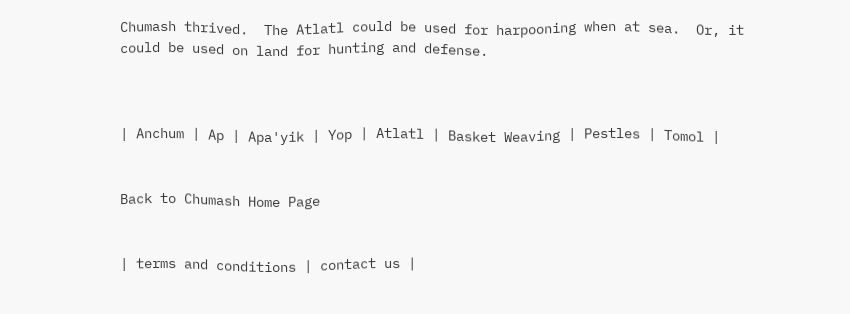Chumash thrived.  The Atlatl could be used for harpooning when at sea.  Or, it could be used on land for hunting and defense.



| Anchum | Ap | Apa'yik | Yop | Atlatl | Basket Weaving | Pestles | Tomol |


Back to Chumash Home Page


| terms and conditions | contact us |